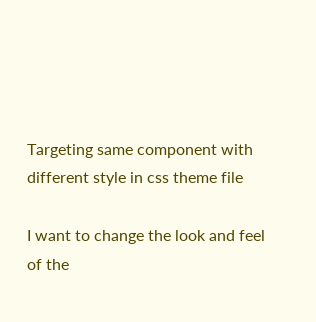Targeting same component with different style in css theme file

I want to change the look and feel of the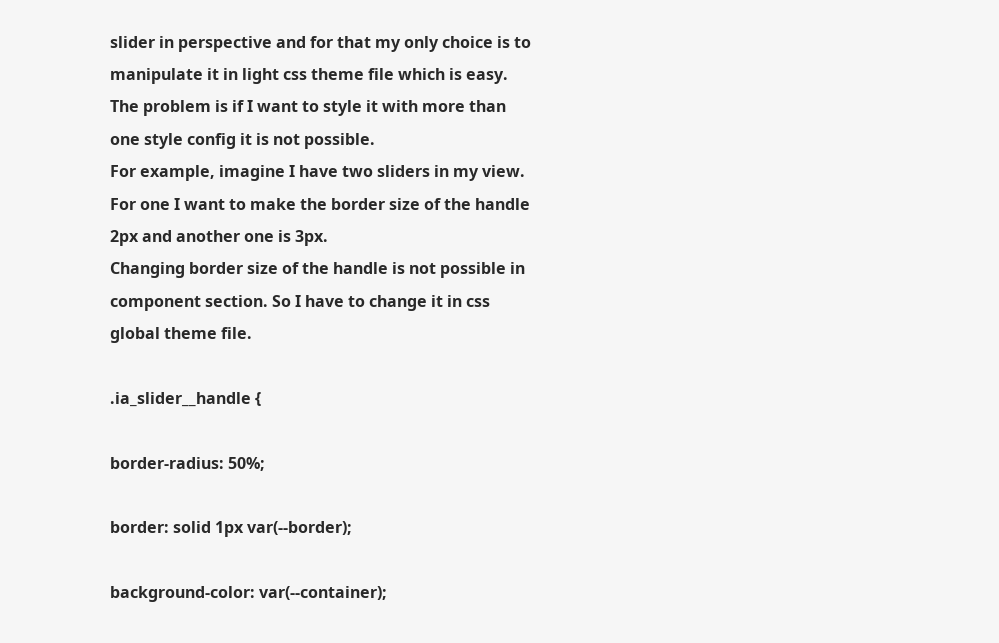slider in perspective and for that my only choice is to
manipulate it in light css theme file which is easy.
The problem is if I want to style it with more than one style config it is not possible.
For example, imagine I have two sliders in my view.
For one I want to make the border size of the handle 2px and another one is 3px.
Changing border size of the handle is not possible in component section. So I have to change it in css global theme file.

.ia_slider__handle {

border-radius: 50%;

border: solid 1px var(--border);

background-color: var(--container);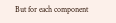But for each component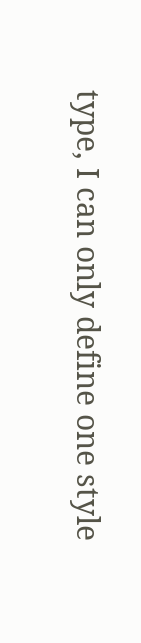type, I can only define one style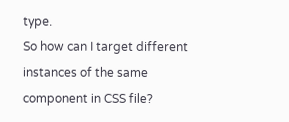type.
So how can I target different instances of the same component in CSS file?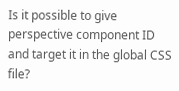Is it possible to give perspective component ID and target it in the global CSS file?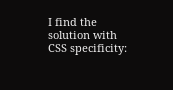I find the solution with CSS specificity: